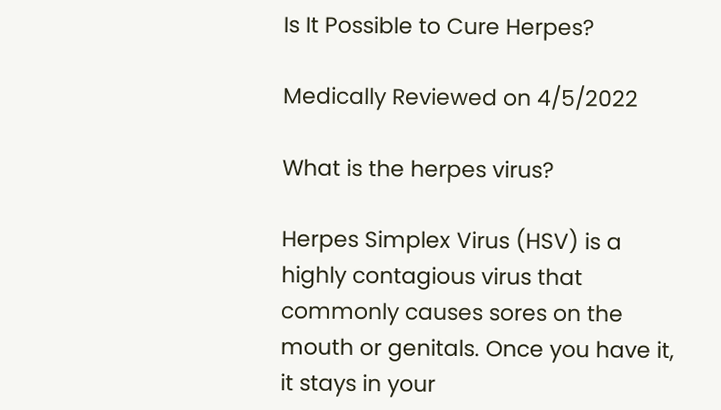Is It Possible to Cure Herpes?

Medically Reviewed on 4/5/2022

What is the herpes virus?

Herpes Simplex Virus (HSV) is a highly contagious virus that commonly causes sores on the mouth or genitals. Once you have it, it stays in your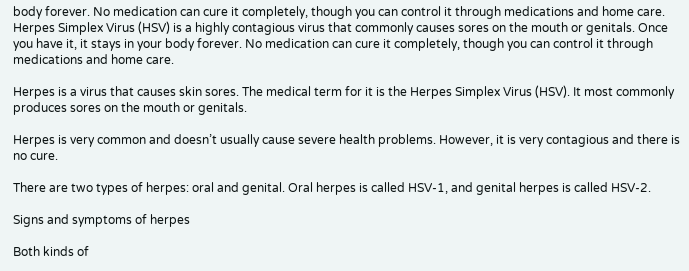body forever. No medication can cure it completely, though you can control it through medications and home care.
Herpes Simplex Virus (HSV) is a highly contagious virus that commonly causes sores on the mouth or genitals. Once you have it, it stays in your body forever. No medication can cure it completely, though you can control it through medications and home care.

Herpes is a virus that causes skin sores. The medical term for it is the Herpes Simplex Virus (HSV). It most commonly produces sores on the mouth or genitals.

Herpes is very common and doesn’t usually cause severe health problems. However, it is very contagious and there is no cure.

There are two types of herpes: oral and genital. Oral herpes is called HSV-1, and genital herpes is called HSV-2.

Signs and symptoms of herpes

Both kinds of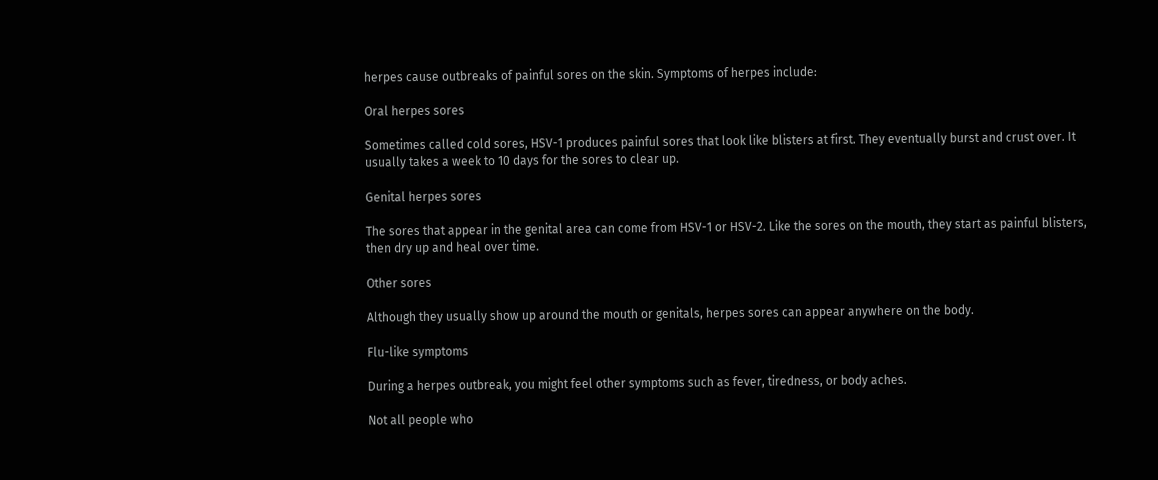herpes cause outbreaks of painful sores on the skin. Symptoms of herpes include:

Oral herpes sores

Sometimes called cold sores, HSV-1 produces painful sores that look like blisters at first. They eventually burst and crust over. It usually takes a week to 10 days for the sores to clear up.

Genital herpes sores

The sores that appear in the genital area can come from HSV-1 or HSV-2. Like the sores on the mouth, they start as painful blisters, then dry up and heal over time.

Other sores

Although they usually show up around the mouth or genitals, herpes sores can appear anywhere on the body.

Flu-like symptoms

During a herpes outbreak, you might feel other symptoms such as fever, tiredness, or body aches.

Not all people who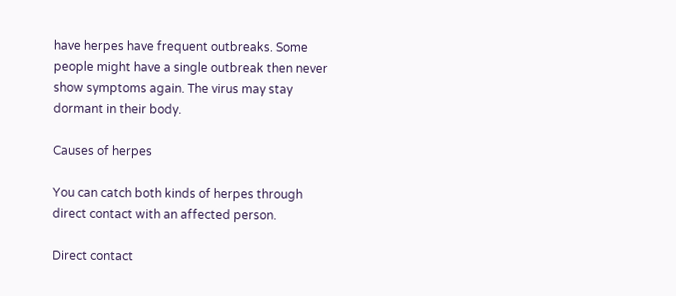have herpes have frequent outbreaks. Some people might have a single outbreak then never show symptoms again. The virus may stay dormant in their body.

Causes of herpes

You can catch both kinds of herpes through direct contact with an affected person.

Direct contact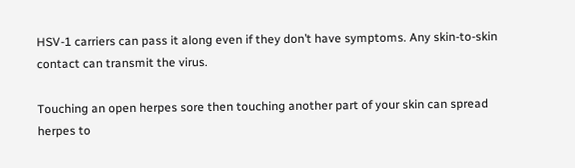HSV-1 carriers can pass it along even if they don’t have symptoms. Any skin-to-skin contact can transmit the virus.

Touching an open herpes sore then touching another part of your skin can spread herpes to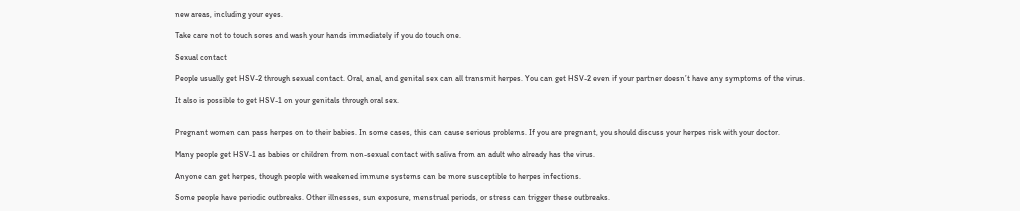new areas, including your eyes.

Take care not to touch sores and wash your hands immediately if you do touch one.

Sexual contact

People usually get HSV-2 through sexual contact. Oral, anal, and genital sex can all transmit herpes. You can get HSV-2 even if your partner doesn’t have any symptoms of the virus.

It also is possible to get HSV-1 on your genitals through oral sex.


Pregnant women can pass herpes on to their babies. In some cases, this can cause serious problems. If you are pregnant, you should discuss your herpes risk with your doctor.

Many people get HSV-1 as babies or children from non-sexual contact with saliva from an adult who already has the virus.

Anyone can get herpes, though people with weakened immune systems can be more susceptible to herpes infections.

Some people have periodic outbreaks. Other illnesses, sun exposure, menstrual periods, or stress can trigger these outbreaks.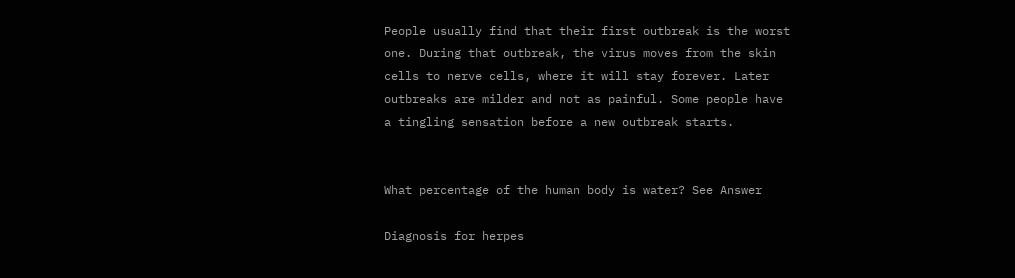People usually find that their first outbreak is the worst one. During that outbreak, the virus moves from the skin cells to nerve cells, where it will stay forever. Later outbreaks are milder and not as painful. Some people have a tingling sensation before a new outbreak starts.


What percentage of the human body is water? See Answer

Diagnosis for herpes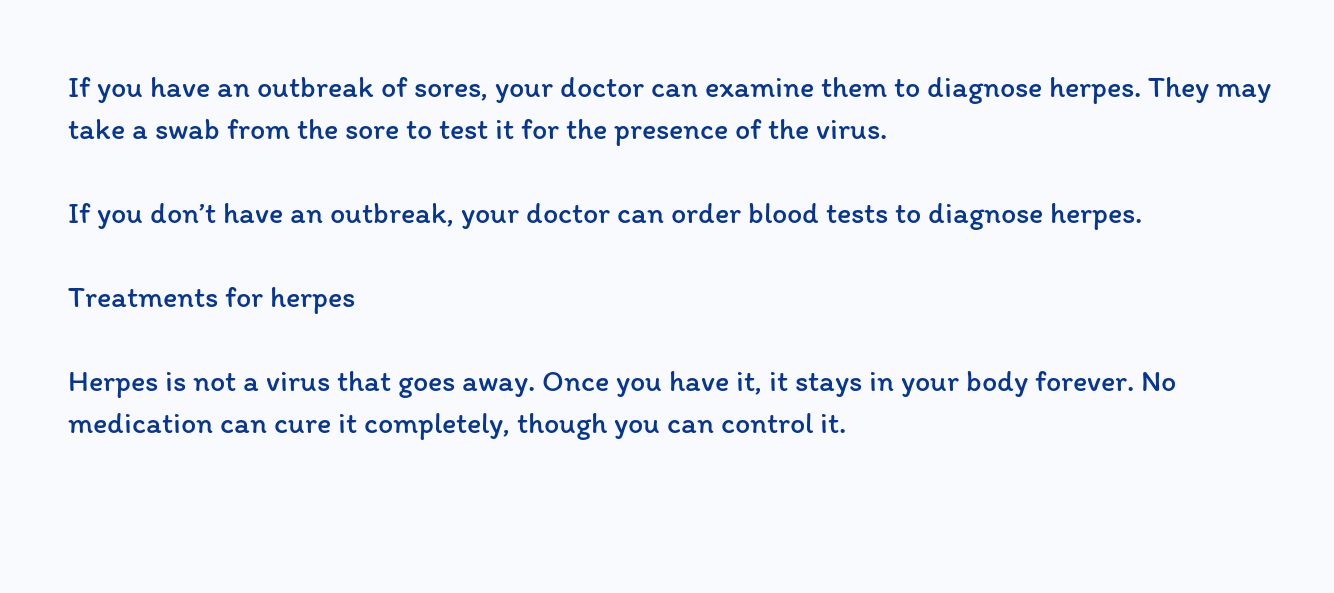If you have an outbreak of sores, your doctor can examine them to diagnose herpes. They may take a swab from the sore to test it for the presence of the virus.

If you don’t have an outbreak, your doctor can order blood tests to diagnose herpes.

Treatments for herpes

Herpes is not a virus that goes away. Once you have it, it stays in your body forever. No medication can cure it completely, though you can control it.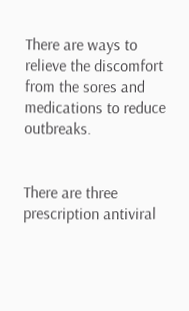There are ways to relieve the discomfort from the sores and medications to reduce outbreaks.


There are three prescription antiviral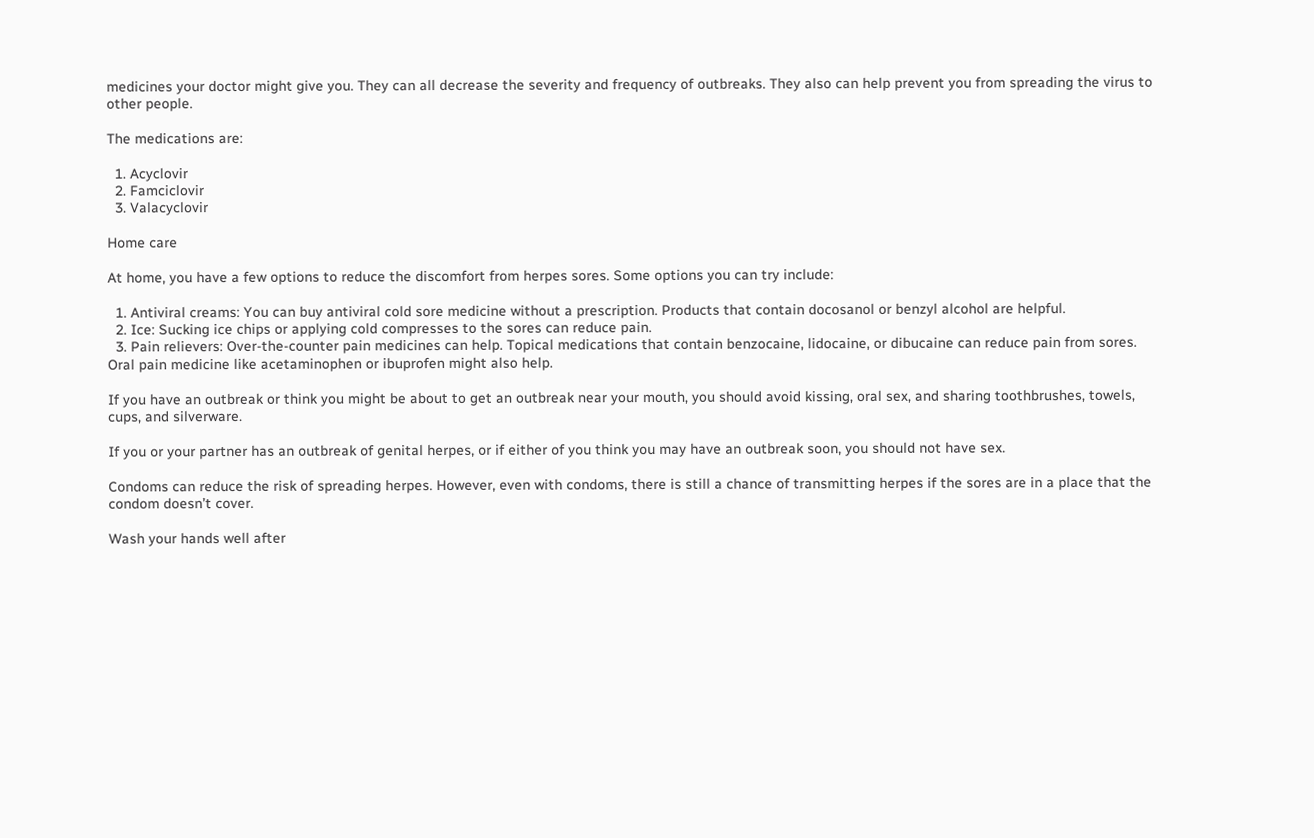medicines your doctor might give you. They can all decrease the severity and frequency of outbreaks. They also can help prevent you from spreading the virus to other people.

The medications are:

  1. Acyclovir
  2. Famciclovir
  3. Valacyclovir

Home care

At home, you have a few options to reduce the discomfort from herpes sores. Some options you can try include:

  1. Antiviral creams: You can buy antiviral cold sore medicine without a prescription. Products that contain docosanol or benzyl alcohol are helpful.
  2. Ice: Sucking ice chips or applying cold compresses to the sores can reduce pain.
  3. Pain relievers: Over-the-counter pain medicines can help. Topical medications that contain benzocaine, lidocaine, or dibucaine can reduce pain from sores. Oral pain medicine like acetaminophen or ibuprofen might also help.

If you have an outbreak or think you might be about to get an outbreak near your mouth, you should avoid kissing, oral sex, and sharing toothbrushes, towels, cups, and silverware.

If you or your partner has an outbreak of genital herpes, or if either of you think you may have an outbreak soon, you should not have sex.

Condoms can reduce the risk of spreading herpes. However, even with condoms, there is still a chance of transmitting herpes if the sores are in a place that the condom doesn’t cover.

Wash your hands well after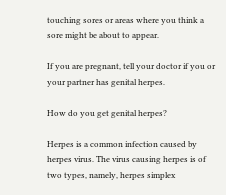touching sores or areas where you think a sore might be about to appear.

If you are pregnant, tell your doctor if you or your partner has genital herpes.

How do you get genital herpes?

Herpes is a common infection caused by herpes virus. The virus causing herpes is of two types, namely, herpes simplex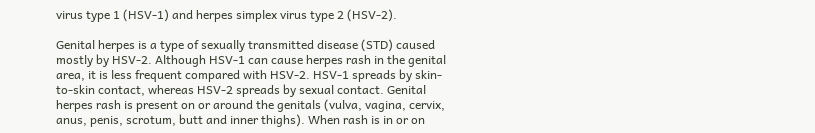virus type 1 (HSV-1) and herpes simplex virus type 2 (HSV-2).

Genital herpes is a type of sexually transmitted disease (STD) caused mostly by HSV-2. Although HSV-1 can cause herpes rash in the genital area, it is less frequent compared with HSV-2. HSV-1 spreads by skin-to-skin contact, whereas HSV-2 spreads by sexual contact. Genital herpes rash is present on or around the genitals (vulva, vagina, cervix, anus, penis, scrotum, butt and inner thighs). When rash is in or on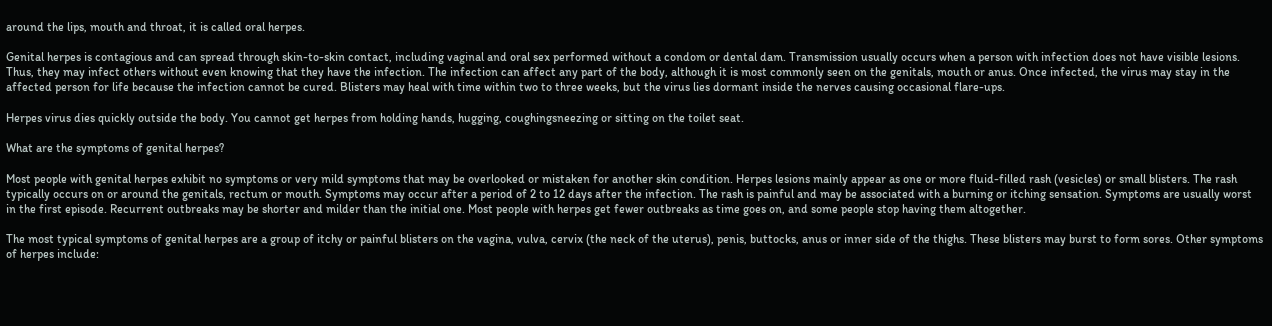around the lips, mouth and throat, it is called oral herpes.

Genital herpes is contagious and can spread through skin-to-skin contact, including vaginal and oral sex performed without a condom or dental dam. Transmission usually occurs when a person with infection does not have visible lesions. Thus, they may infect others without even knowing that they have the infection. The infection can affect any part of the body, although it is most commonly seen on the genitals, mouth or anus. Once infected, the virus may stay in the affected person for life because the infection cannot be cured. Blisters may heal with time within two to three weeks, but the virus lies dormant inside the nerves causing occasional flare-ups.

Herpes virus dies quickly outside the body. You cannot get herpes from holding hands, hugging, coughingsneezing or sitting on the toilet seat.

What are the symptoms of genital herpes?

Most people with genital herpes exhibit no symptoms or very mild symptoms that may be overlooked or mistaken for another skin condition. Herpes lesions mainly appear as one or more fluid-filled rash (vesicles) or small blisters. The rash typically occurs on or around the genitals, rectum or mouth. Symptoms may occur after a period of 2 to 12 days after the infection. The rash is painful and may be associated with a burning or itching sensation. Symptoms are usually worst in the first episode. Recurrent outbreaks may be shorter and milder than the initial one. Most people with herpes get fewer outbreaks as time goes on, and some people stop having them altogether.

The most typical symptoms of genital herpes are a group of itchy or painful blisters on the vagina, vulva, cervix (the neck of the uterus), penis, buttocks, anus or inner side of the thighs. These blisters may burst to form sores. Other symptoms of herpes include: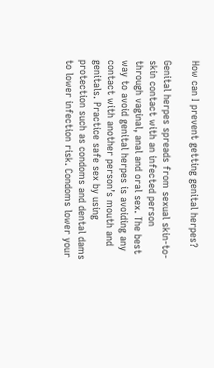How can I prevent getting genital herpes?

Genital herpes spreads from sexual skin-to-skin contact with an infected person through vaginal, anal and oral sex. The best way to avoid genital herpes is avoiding any contact with another person’s mouth and genitals. Practice safe sex by using protection such as condoms and dental dams to lower infection risk. Condoms lower your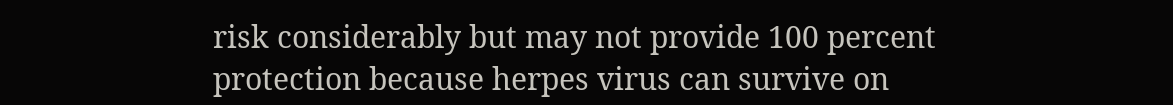risk considerably but may not provide 100 percent protection because herpes virus can survive on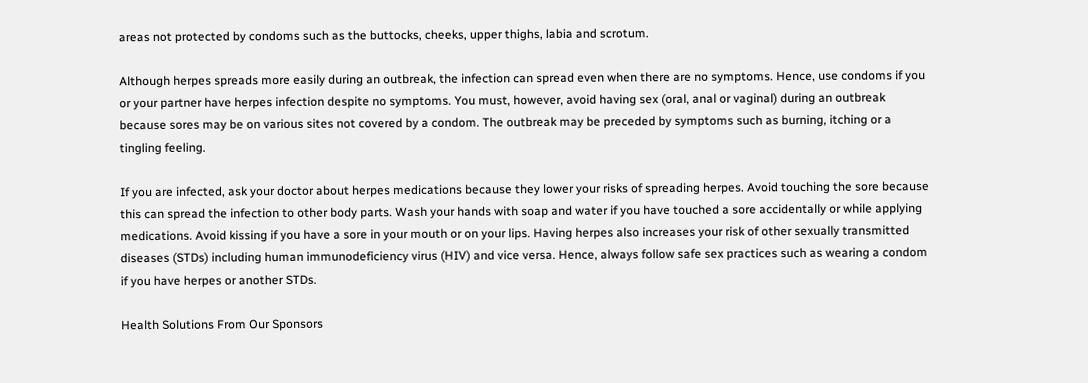areas not protected by condoms such as the buttocks, cheeks, upper thighs, labia and scrotum.

Although herpes spreads more easily during an outbreak, the infection can spread even when there are no symptoms. Hence, use condoms if you or your partner have herpes infection despite no symptoms. You must, however, avoid having sex (oral, anal or vaginal) during an outbreak because sores may be on various sites not covered by a condom. The outbreak may be preceded by symptoms such as burning, itching or a tingling feeling.

If you are infected, ask your doctor about herpes medications because they lower your risks of spreading herpes. Avoid touching the sore because this can spread the infection to other body parts. Wash your hands with soap and water if you have touched a sore accidentally or while applying medications. Avoid kissing if you have a sore in your mouth or on your lips. Having herpes also increases your risk of other sexually transmitted diseases (STDs) including human immunodeficiency virus (HIV) and vice versa. Hence, always follow safe sex practices such as wearing a condom if you have herpes or another STDs.

Health Solutions From Our Sponsors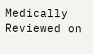Medically Reviewed on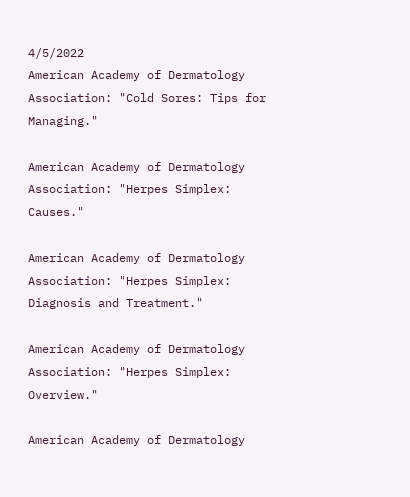4/5/2022
American Academy of Dermatology Association: "Cold Sores: Tips for Managing."

American Academy of Dermatology Association: "Herpes Simplex: Causes."

American Academy of Dermatology Association: "Herpes Simplex: Diagnosis and Treatment."

American Academy of Dermatology Association: "Herpes Simplex: Overview."

American Academy of Dermatology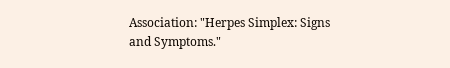Association: "Herpes Simplex: Signs and Symptoms."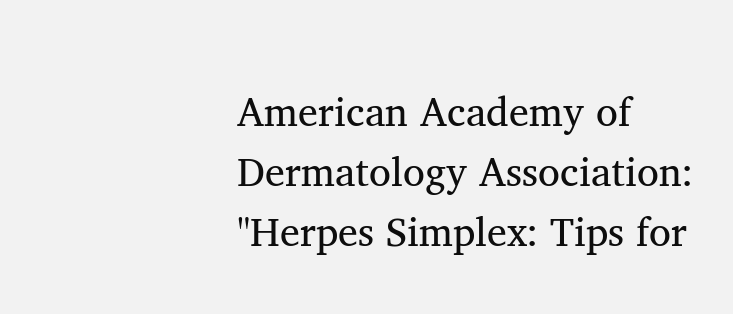American Academy of Dermatology Association: "Herpes Simplex: Tips for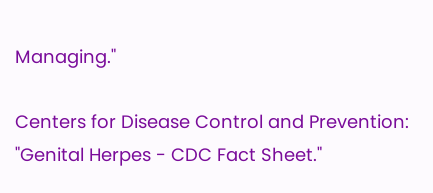Managing."

Centers for Disease Control and Prevention: "Genital Herpes - CDC Fact Sheet."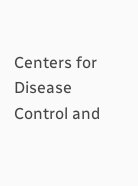Centers for Disease Control and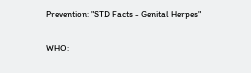Prevention: "STD Facts - Genital Herpes"

WHO: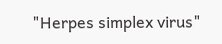"Herpes simplex virus"